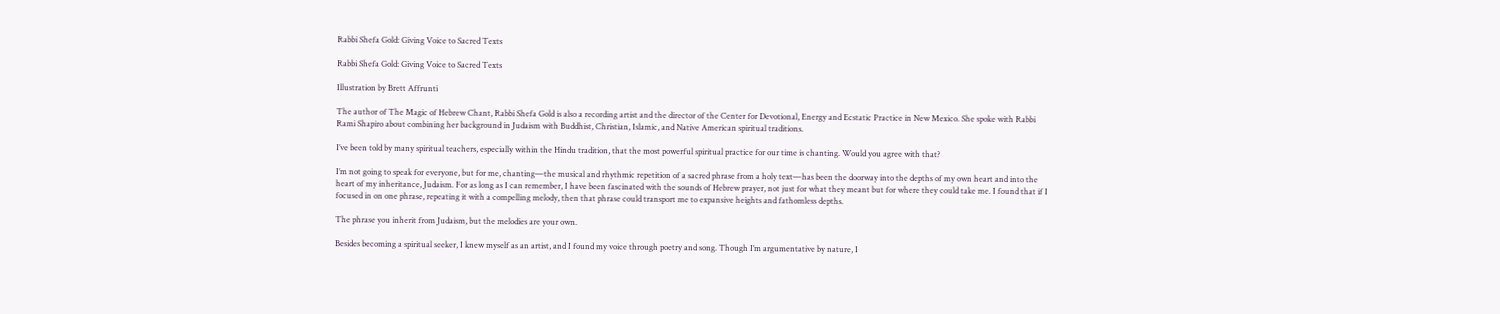Rabbi Shefa Gold: Giving Voice to Sacred Texts

Rabbi Shefa Gold: Giving Voice to Sacred Texts

Illustration by Brett Affrunti

The author of The Magic of Hebrew Chant, Rabbi Shefa Gold is also a recording artist and the director of the Center for Devotional, Energy and Ecstatic Practice in New Mexico. She spoke with Rabbi Rami Shapiro about combining her background in Judaism with Buddhist, Christian, Islamic, and Native American spiritual traditions.

I’ve been told by many spiritual teachers, especially within the Hindu tradition, that the most powerful spiritual practice for our time is chanting. Would you agree with that?

I’m not going to speak for everyone, but for me, chanting—the musical and rhythmic repetition of a sacred phrase from a holy text—has been the doorway into the depths of my own heart and into the heart of my inheritance, Judaism. For as long as I can remember, I have been fascinated with the sounds of Hebrew prayer, not just for what they meant but for where they could take me. I found that if I focused in on one phrase, repeating it with a compelling melody, then that phrase could transport me to expansive heights and fathomless depths.

The phrase you inherit from Judaism, but the melodies are your own.

Besides becoming a spiritual seeker, I knew myself as an artist, and I found my voice through poetry and song. Though I’m argumentative by nature, I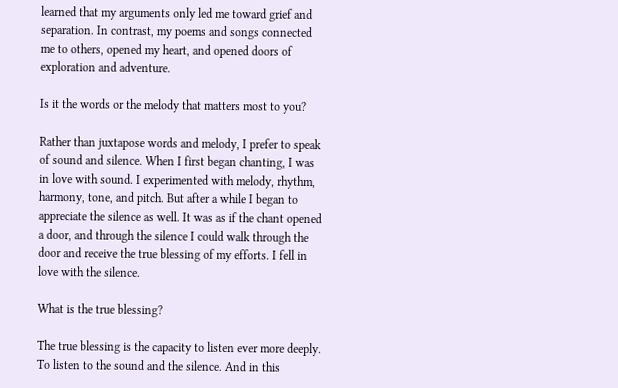learned that my arguments only led me toward grief and separation. In contrast, my poems and songs connected me to others, opened my heart, and opened doors of exploration and adventure.

Is it the words or the melody that matters most to you?

Rather than juxtapose words and melody, I prefer to speak of sound and silence. When I first began chanting, I was in love with sound. I experimented with melody, rhythm, harmony, tone, and pitch. But after a while I began to appreciate the silence as well. It was as if the chant opened a door, and through the silence I could walk through the door and receive the true blessing of my efforts. I fell in love with the silence.

What is the true blessing?

The true blessing is the capacity to listen ever more deeply. To listen to the sound and the silence. And in this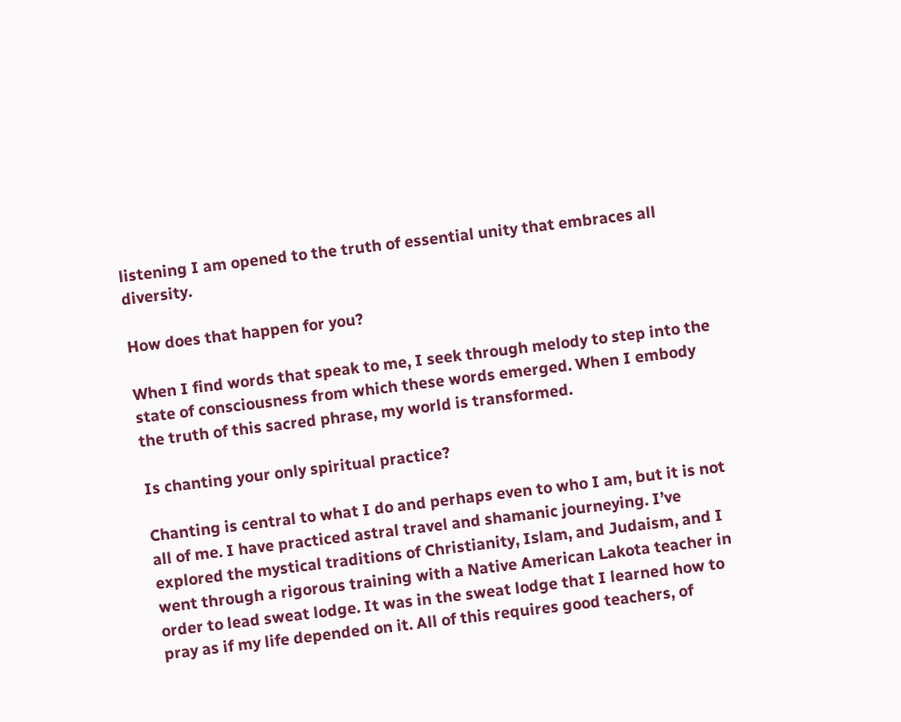listening I am opened to the truth of essential unity that embraces all diversity.

How does that happen for you?

When I find words that speak to me, I seek through melody to step into the state of consciousness from which these words emerged. When I embody the truth of this sacred phrase, my world is transformed.

Is chanting your only spiritual practice?

Chanting is central to what I do and perhaps even to who I am, but it is not all of me. I have practiced astral travel and shamanic journeying. I’ve explored the mystical traditions of Christianity, Islam, and Judaism, and I went through a rigorous training with a Native American Lakota teacher in order to lead sweat lodge. It was in the sweat lodge that I learned how to pray as if my life depended on it. All of this requires good teachers, of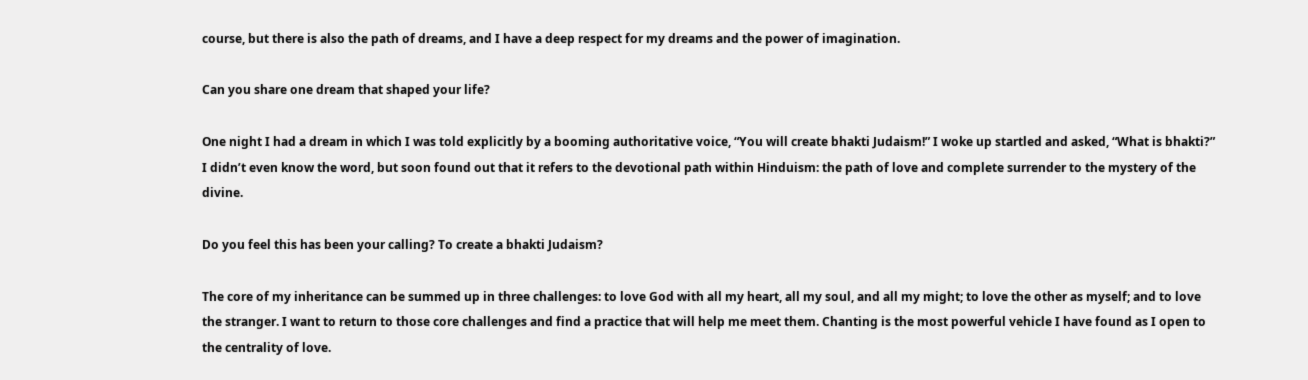course, but there is also the path of dreams, and I have a deep respect for my dreams and the power of imagination.

Can you share one dream that shaped your life?

One night I had a dream in which I was told explicitly by a booming authoritative voice, “You will create bhakti Judaism!” I woke up startled and asked, “What is bhakti?” I didn’t even know the word, but soon found out that it refers to the devotional path within Hinduism: the path of love and complete surrender to the mystery of the divine.

Do you feel this has been your calling? To create a bhakti Judaism?

The core of my inheritance can be summed up in three challenges: to love God with all my heart, all my soul, and all my might; to love the other as myself; and to love the stranger. I want to return to those core challenges and find a practice that will help me meet them. Chanting is the most powerful vehicle I have found as I open to the centrality of love.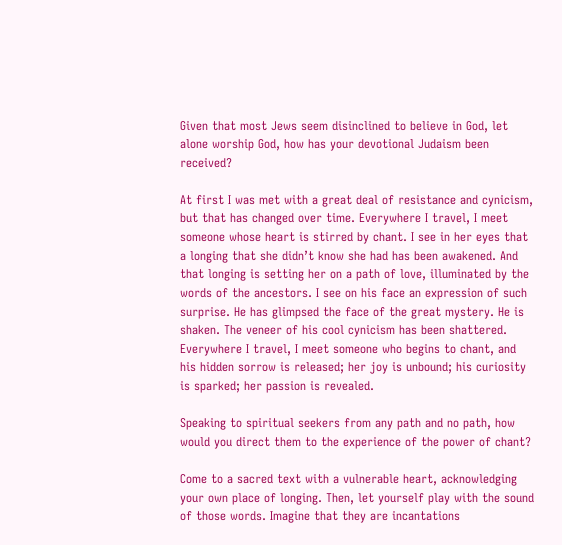Given that most Jews seem disinclined to believe in God, let alone worship God, how has your devotional Judaism been received?

At first I was met with a great deal of resistance and cynicism, but that has changed over time. Everywhere I travel, I meet someone whose heart is stirred by chant. I see in her eyes that a longing that she didn’t know she had has been awakened. And that longing is setting her on a path of love, illuminated by the words of the ancestors. I see on his face an expression of such surprise. He has glimpsed the face of the great mystery. He is shaken. The veneer of his cool cynicism has been shattered. Everywhere I travel, I meet someone who begins to chant, and his hidden sorrow is released; her joy is unbound; his curiosity is sparked; her passion is revealed.

Speaking to spiritual seekers from any path and no path, how would you direct them to the experience of the power of chant?

Come to a sacred text with a vulnerable heart, acknowledging your own place of longing. Then, let yourself play with the sound of those words. Imagine that they are incantations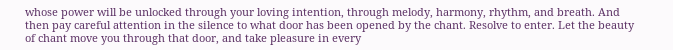whose power will be unlocked through your loving intention, through melody, harmony, rhythm, and breath. And then pay careful attention in the silence to what door has been opened by the chant. Resolve to enter. Let the beauty of chant move you through that door, and take pleasure in every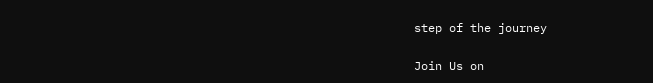step of the journey

Join Us on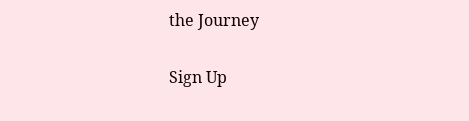the Journey

Sign Up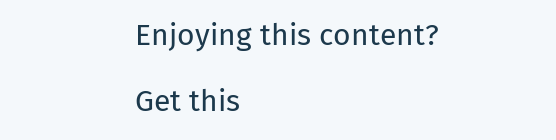Enjoying this content?

Get this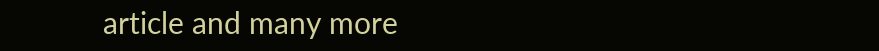article and many more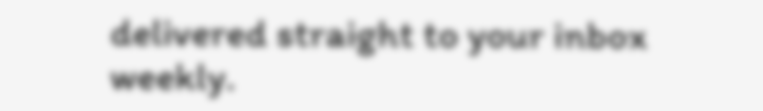delivered straight to your inbox weekly.